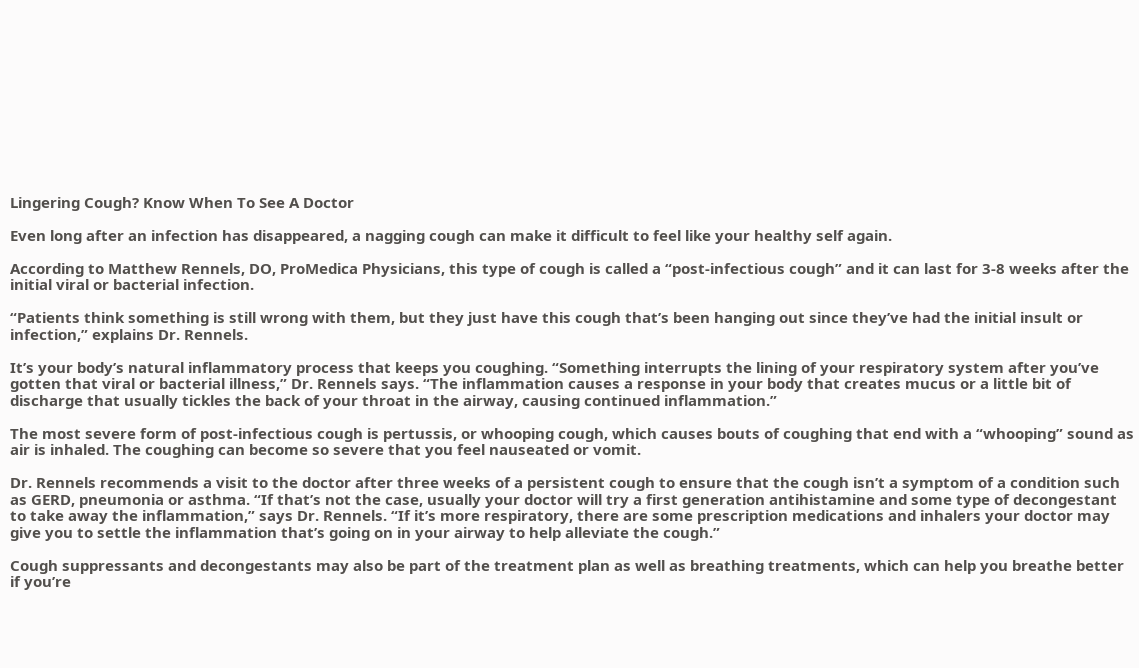Lingering Cough? Know When To See A Doctor

Even long after an infection has disappeared, a nagging cough can make it difficult to feel like your healthy self again.

According to Matthew Rennels, DO, ProMedica Physicians, this type of cough is called a “post-infectious cough” and it can last for 3-8 weeks after the initial viral or bacterial infection.

“Patients think something is still wrong with them, but they just have this cough that’s been hanging out since they’ve had the initial insult or infection,” explains Dr. Rennels.

It’s your body’s natural inflammatory process that keeps you coughing. “Something interrupts the lining of your respiratory system after you’ve gotten that viral or bacterial illness,” Dr. Rennels says. “The inflammation causes a response in your body that creates mucus or a little bit of discharge that usually tickles the back of your throat in the airway, causing continued inflammation.”

The most severe form of post-infectious cough is pertussis, or whooping cough, which causes bouts of coughing that end with a “whooping” sound as air is inhaled. The coughing can become so severe that you feel nauseated or vomit.

Dr. Rennels recommends a visit to the doctor after three weeks of a persistent cough to ensure that the cough isn’t a symptom of a condition such as GERD, pneumonia or asthma. “If that’s not the case, usually your doctor will try a first generation antihistamine and some type of decongestant to take away the inflammation,” says Dr. Rennels. “If it’s more respiratory, there are some prescription medications and inhalers your doctor may give you to settle the inflammation that’s going on in your airway to help alleviate the cough.”

Cough suppressants and decongestants may also be part of the treatment plan as well as breathing treatments, which can help you breathe better if you’re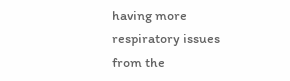having more respiratory issues from the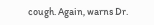cough. Again, warns Dr.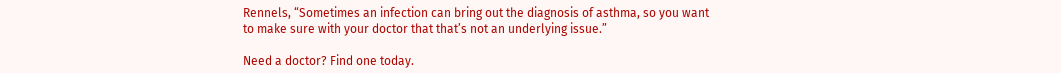Rennels, “Sometimes an infection can bring out the diagnosis of asthma, so you want to make sure with your doctor that that’s not an underlying issue.”

Need a doctor? Find one today.